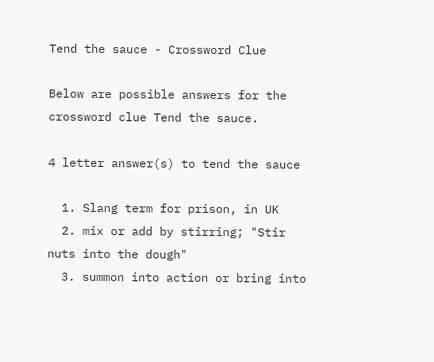Tend the sauce - Crossword Clue

Below are possible answers for the crossword clue Tend the sauce.

4 letter answer(s) to tend the sauce

  1. Slang term for prison, in UK
  2. mix or add by stirring; "Stir nuts into the dough"
  3. summon into action or bring into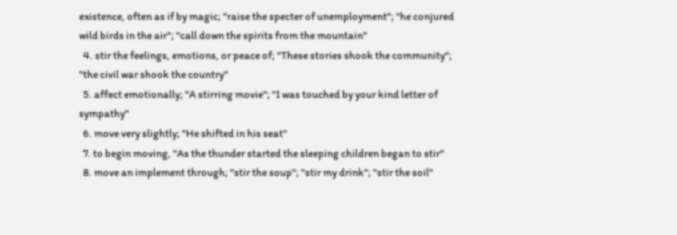existence, often as if by magic; "raise the specter of unemployment"; "he conjured wild birds in the air"; "call down the spirits from the mountain"
  4. stir the feelings, emotions, or peace of; "These stories shook the community"; "the civil war shook the country"
  5. affect emotionally; "A stirring movie"; "I was touched by your kind letter of sympathy"
  6. move very slightly; "He shifted in his seat"
  7. to begin moving, "As the thunder started the sleeping children began to stir"
  8. move an implement through; "stir the soup"; "stir my drink"; "stir the soil"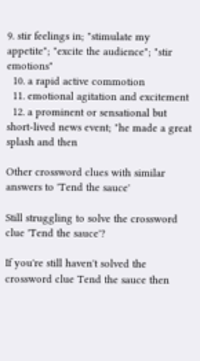9. stir feelings in; "stimulate my appetite"; "excite the audience"; "stir emotions"
  10. a rapid active commotion
  11. emotional agitation and excitement
  12. a prominent or sensational but short-lived news event; "he made a great splash and then

Other crossword clues with similar answers to 'Tend the sauce'

Still struggling to solve the crossword clue 'Tend the sauce'?

If you're still haven't solved the crossword clue Tend the sauce then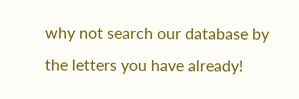why not search our database by the letters you have already!